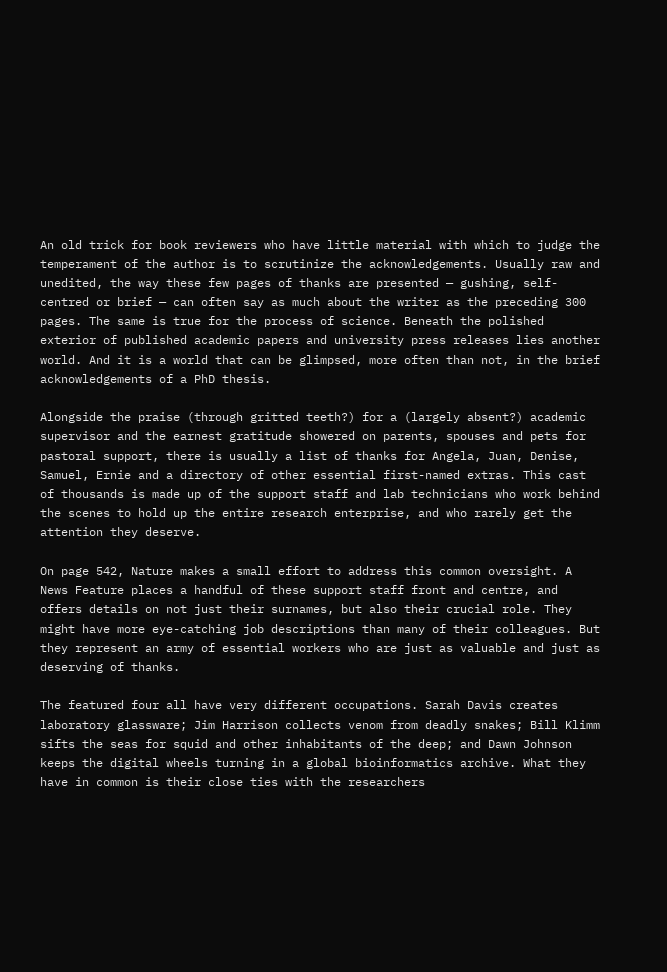An old trick for book reviewers who have little material with which to judge the temperament of the author is to scrutinize the acknowledgements. Usually raw and unedited, the way these few pages of thanks are presented — gushing, self-centred or brief — can often say as much about the writer as the preceding 300 pages. The same is true for the process of science. Beneath the polished exterior of published academic papers and university press releases lies another world. And it is a world that can be glimpsed, more often than not, in the brief acknowledgements of a PhD thesis.

Alongside the praise (through gritted teeth?) for a (largely absent?) academic supervisor and the earnest gratitude showered on parents, spouses and pets for pastoral support, there is usually a list of thanks for Angela, Juan, Denise, Samuel, Ernie and a directory of other essential first-named extras. This cast of thousands is made up of the support staff and lab technicians who work behind the scenes to hold up the entire research enterprise, and who rarely get the attention they deserve.

On page 542, Nature makes a small effort to address this common oversight. A News Feature places a handful of these support staff front and centre, and offers details on not just their surnames, but also their crucial role. They might have more eye-catching job descriptions than many of their colleagues. But they represent an army of essential workers who are just as valuable and just as deserving of thanks.

The featured four all have very different occupations. Sarah Davis creates laboratory glassware; Jim Harrison collects venom from deadly snakes; Bill Klimm sifts the seas for squid and other inhabitants of the deep; and Dawn Johnson keeps the digital wheels turning in a global bioinformatics archive. What they have in common is their close ties with the researchers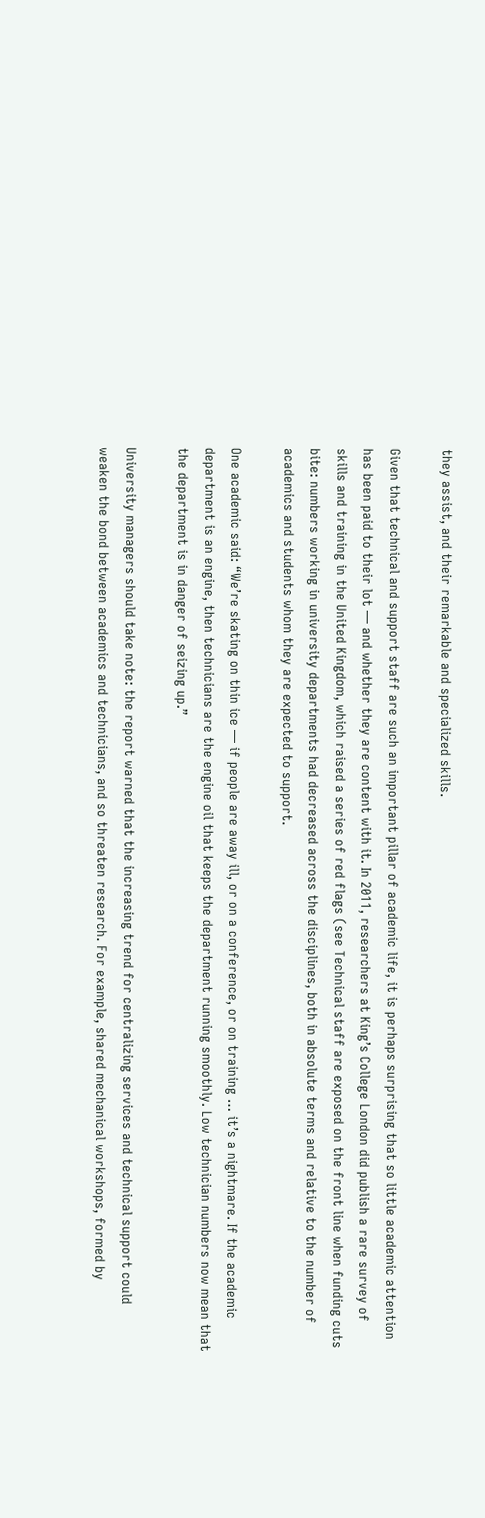they assist, and their remarkable and specialized skills.

Given that technical and support staff are such an important pillar of academic life, it is perhaps surprising that so little academic attention has been paid to their lot — and whether they are content with it. In 2011, researchers at King’s College London did publish a rare survey of skills and training in the United Kingdom, which raised a series of red flags (see Technical staff are exposed on the front line when funding cuts bite: numbers working in university departments had decreased across the disciplines, both in absolute terms and relative to the number of academics and students whom they are expected to support.

One academic said: “We’re skating on thin ice — if people are away ill, or on a conference, or on training … it’s a nightmare. If the academic department is an engine, then technicians are the engine oil that keeps the department running smoothly. Low technician numbers now mean that the department is in danger of seizing up.”

University managers should take note: the report warned that the increasing trend for centralizing services and technical support could weaken the bond between academics and technicians, and so threaten research. For example, shared mechanical workshops, formed by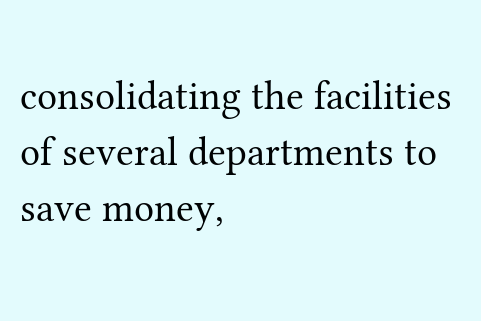consolidating the facilities of several departments to save money,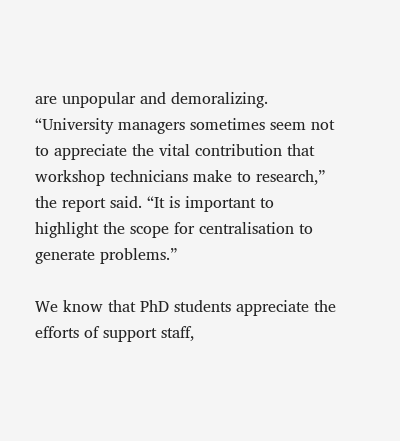are unpopular and demoralizing. “University managers sometimes seem not to appreciate the vital contribution that workshop technicians make to research,” the report said. “It is important to highlight the scope for centralisation to generate problems.”

We know that PhD students appreciate the efforts of support staff,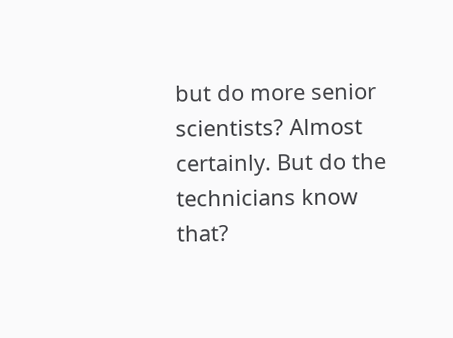but do more senior scientists? Almost certainly. But do the technicians know that?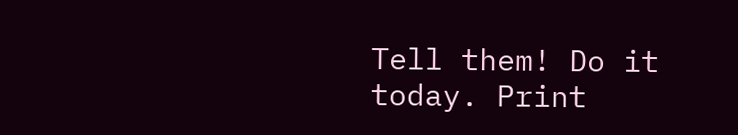Tell them! Do it today. Print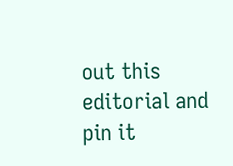out this editorial and pin it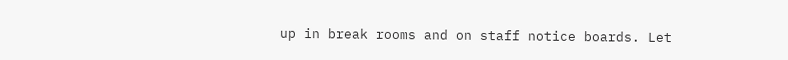up in break rooms and on staff notice boards. Let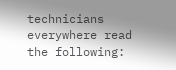technicians everywhere read the following: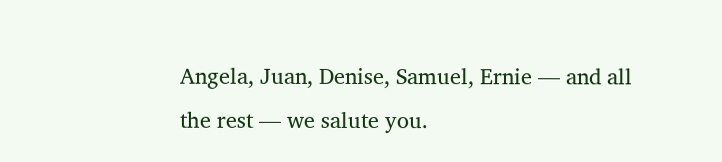Angela, Juan, Denise, Samuel, Ernie — and all the rest — we salute you.